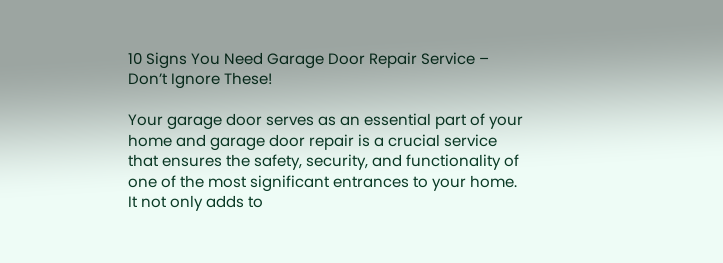10 Signs You Need Garage Door Repair Service – Don’t Ignore These!

Your garage door serves as an essential part of your home and garage door repair is a crucial service that ensures the safety, security, and functionality of one of the most significant entrances to your home.  It not only adds to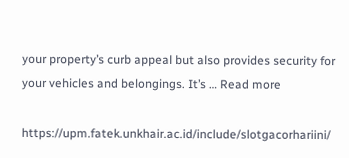your property’s curb appeal but also provides security for your vehicles and belongings. It’s … Read more

https://upm.fatek.unkhair.ac.id/include/slotgacorhariini/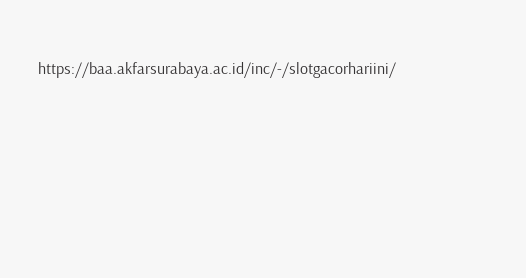https://baa.akfarsurabaya.ac.id/inc/-/slotgacorhariini/